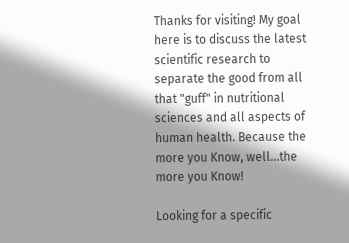Thanks for visiting! My goal here is to discuss the latest scientific research to separate the good from all that "guff" in nutritional sciences and all aspects of human health. Because the more you Know, well...the more you Know!

Looking for a specific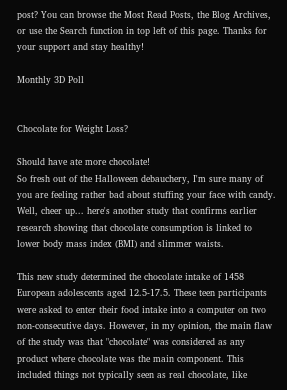post? You can browse the Most Read Posts, the Blog Archives, or use the Search function in top left of this page. Thanks for your support and stay healthy!

Monthly 3D Poll


Chocolate for Weight Loss?

Should have ate more chocolate!
So fresh out of the Halloween debauchery, I'm sure many of you are feeling rather bad about stuffing your face with candy. Well, cheer up... here's another study that confirms earlier research showing that chocolate consumption is linked to lower body mass index (BMI) and slimmer waists.

This new study determined the chocolate intake of 1458 European adolescents aged 12.5-17.5. These teen participants were asked to enter their food intake into a computer on two non-consecutive days. However, in my opinion, the main flaw of the study was that "chocolate" was considered as any product where chocolate was the main component. This included things not typically seen as real chocolate, like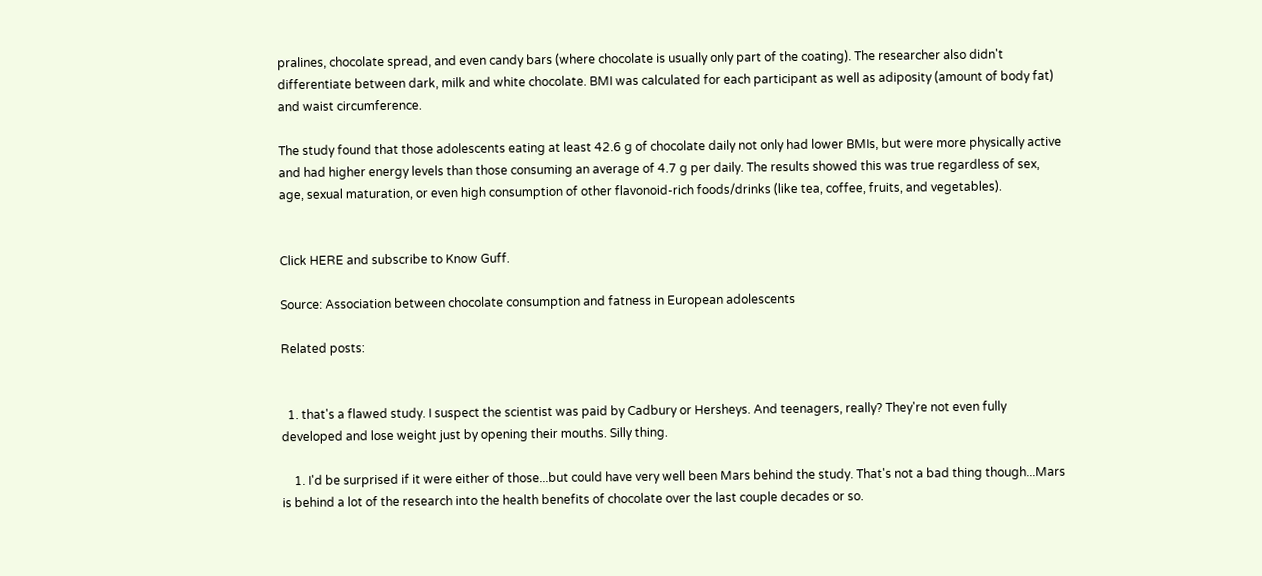pralines, chocolate spread, and even candy bars (where chocolate is usually only part of the coating). The researcher also didn't differentiate between dark, milk and white chocolate. BMI was calculated for each participant as well as adiposity (amount of body fat) and waist circumference.

The study found that those adolescents eating at least 42.6 g of chocolate daily not only had lower BMIs, but were more physically active and had higher energy levels than those consuming an average of 4.7 g per daily. The results showed this was true regardless of sex, age, sexual maturation, or even high consumption of other flavonoid-rich foods/drinks (like tea, coffee, fruits, and vegetables).


Click HERE and subscribe to Know Guff.

Source: Association between chocolate consumption and fatness in European adolescents

Related posts:


  1. that's a flawed study. I suspect the scientist was paid by Cadbury or Hersheys. And teenagers, really? They're not even fully developed and lose weight just by opening their mouths. Silly thing.

    1. I'd be surprised if it were either of those...but could have very well been Mars behind the study. That's not a bad thing though...Mars is behind a lot of the research into the health benefits of chocolate over the last couple decades or so.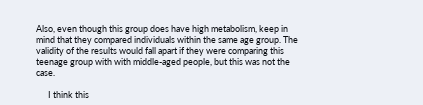Also, even though this group does have high metabolism, keep in mind that they compared individuals within the same age group. The validity of the results would fall apart if they were comparing this teenage group with with middle-aged people, but this was not the case.

      I think this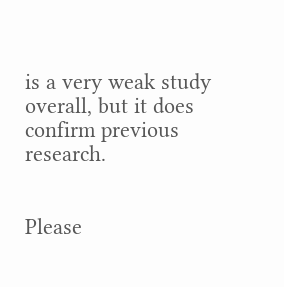is a very weak study overall, but it does confirm previous research.


Please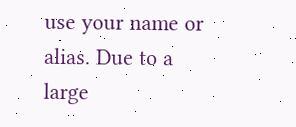use your name or alias. Due to a large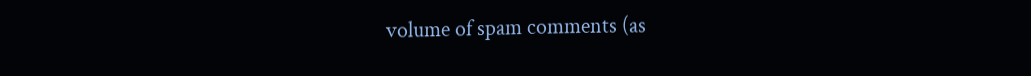volume of spam comments (as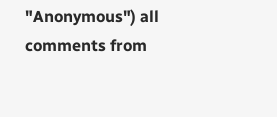"Anonymous") all comments from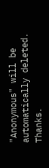"Anonymous" will be automatically deleted. Thanks.